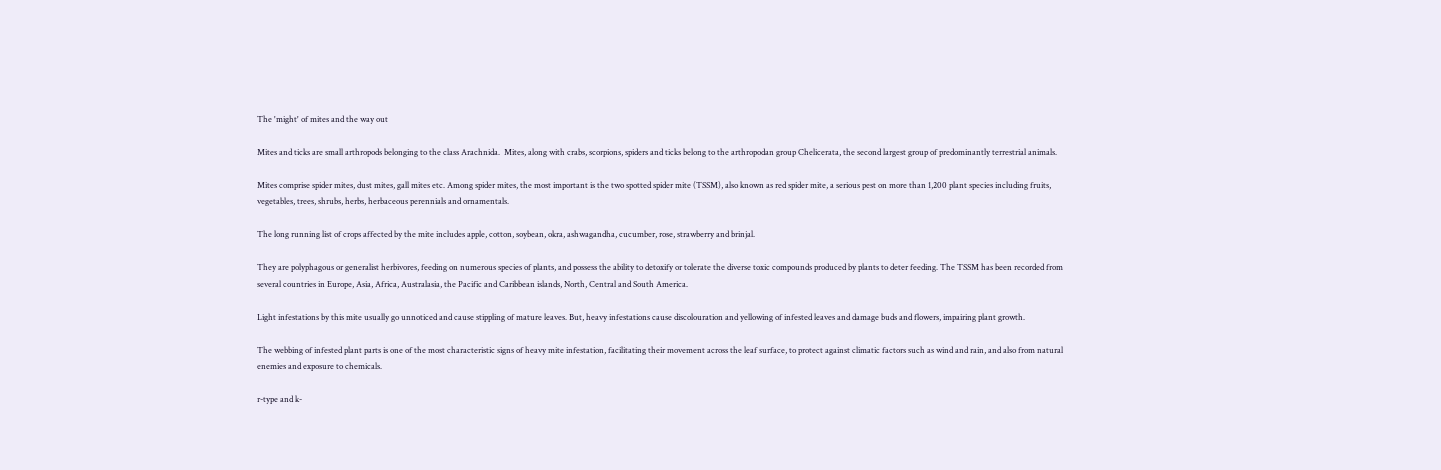The 'might' of mites and the way out

Mites and ticks are small arthropods belonging to the class Arachnida.  Mites, along with crabs, scorpions, spiders and ticks belong to the arthropodan group Chelicerata, the second largest group of predominantly terrestrial animals.

Mites comprise spider mites, dust mites, gall mites etc. Among spider mites, the most important is the two spotted spider mite (TSSM), also known as red spider mite, a serious pest on more than 1,200 plant species including fruits, vegetables, trees, shrubs, herbs, herbaceous perennials and ornamentals.

The long running list of crops affected by the mite includes apple, cotton, soybean, okra, ashwagandha, cucumber, rose, strawberry and brinjal.

They are polyphagous or generalist herbivores, feeding on numerous species of plants, and possess the ability to detoxify or tolerate the diverse toxic compounds produced by plants to deter feeding. The TSSM has been recorded from several countries in Europe, Asia, Africa, Australasia, the Pacific and Caribbean islands, North, Central and South America.

Light infestations by this mite usually go unnoticed and cause stippling of mature leaves. But, heavy infestations cause discolouration and yellowing of infested leaves and damage buds and flowers, impairing plant growth.

The webbing of infested plant parts is one of the most characteristic signs of heavy mite infestation, facilitating their movement across the leaf surface, to protect against climatic factors such as wind and rain, and also from natural enemies and exposure to chemicals.

r-type and k-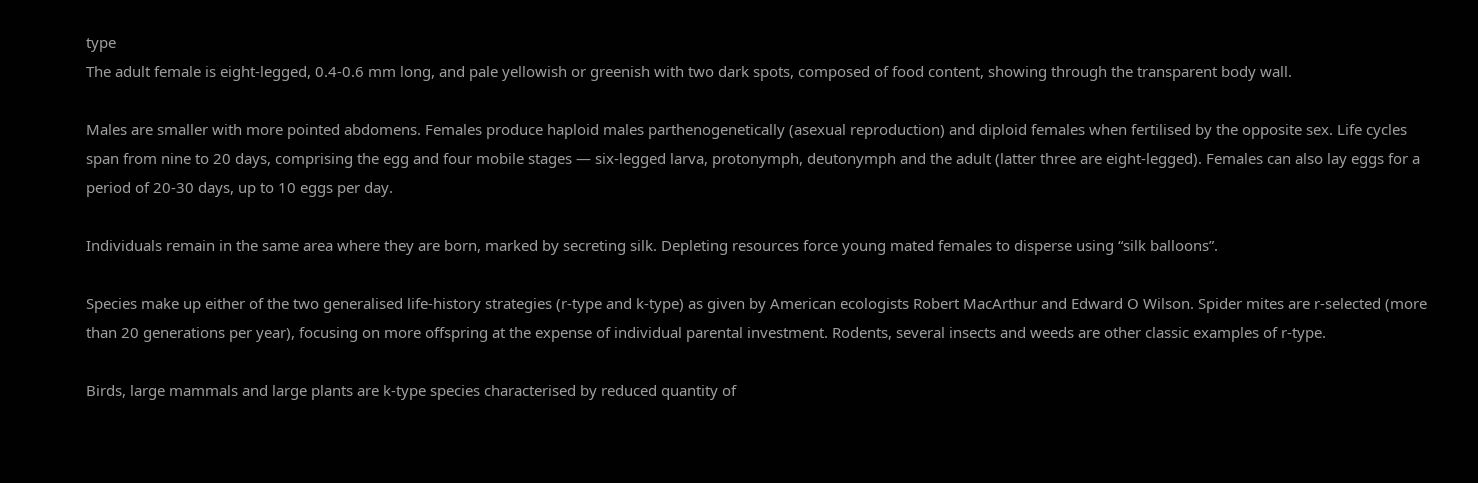type
The adult female is eight-legged, 0.4-0.6 mm long, and pale yellowish or greenish with two dark spots, composed of food content, showing through the transparent body wall.

Males are smaller with more pointed abdomens. Females produce haploid males parthenogenetically (asexual reproduction) and diploid females when fertilised by the opposite sex. Life cycles span from nine to 20 days, comprising the egg and four mobile stages — six-legged larva, protonymph, deutonymph and the adult (latter three are eight-legged). Females can also lay eggs for a period of 20-30 days, up to 10 eggs per day.

Individuals remain in the same area where they are born, marked by secreting silk. Depleting resources force young mated females to disperse using “silk balloons”.

Species make up either of the two generalised life-history strategies (r-type and k-type) as given by American ecologists Robert MacArthur and Edward O Wilson. Spider mites are r-selected (more than 20 generations per year), focusing on more offspring at the expense of individual parental investment. Rodents, several insects and weeds are other classic examples of r-type.

Birds, large mammals and large plants are k-type species characterised by reduced quantity of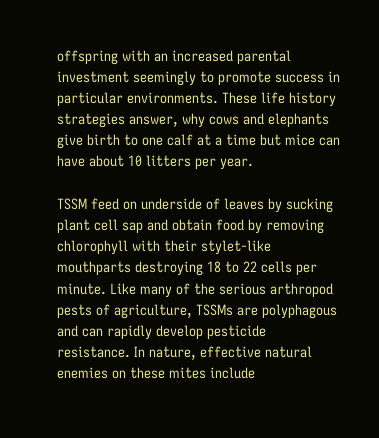offspring with an increased parental investment seemingly to promote success in particular environments. These life history strategies answer, why cows and elephants give birth to one calf at a time but mice can have about 10 litters per year.

TSSM feed on underside of leaves by sucking plant cell sap and obtain food by removing chlorophyll with their stylet-like mouthparts destroying 18 to 22 cells per minute. Like many of the serious arthropod pests of agriculture, TSSMs are polyphagous and can rapidly develop pesticide resistance. In nature, effective natural enemies on these mites include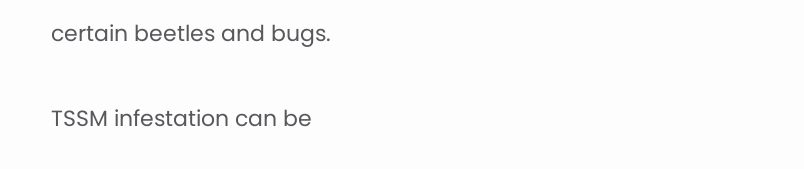certain beetles and bugs.

TSSM infestation can be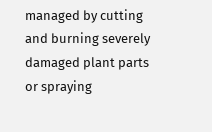managed by cutting and burning severely damaged plant parts or spraying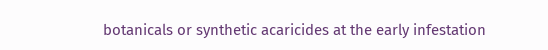botanicals or synthetic acaricides at the early infestation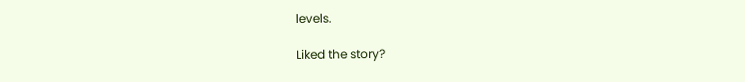levels.

Liked the story?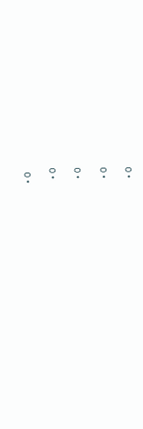• 0

  • 0

  • 0

  • 0

  • 0